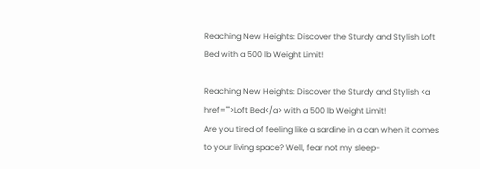Reaching New Heights: Discover the Sturdy and Stylish Loft Bed with a 500 lb Weight Limit!

Reaching New Heights: Discover the Sturdy and Stylish <a href="">Loft Bed</a> with a 500 lb Weight Limit!
Are you tired of feeling like a sardine in a can when it comes to your living space? Well, fear not my sleep-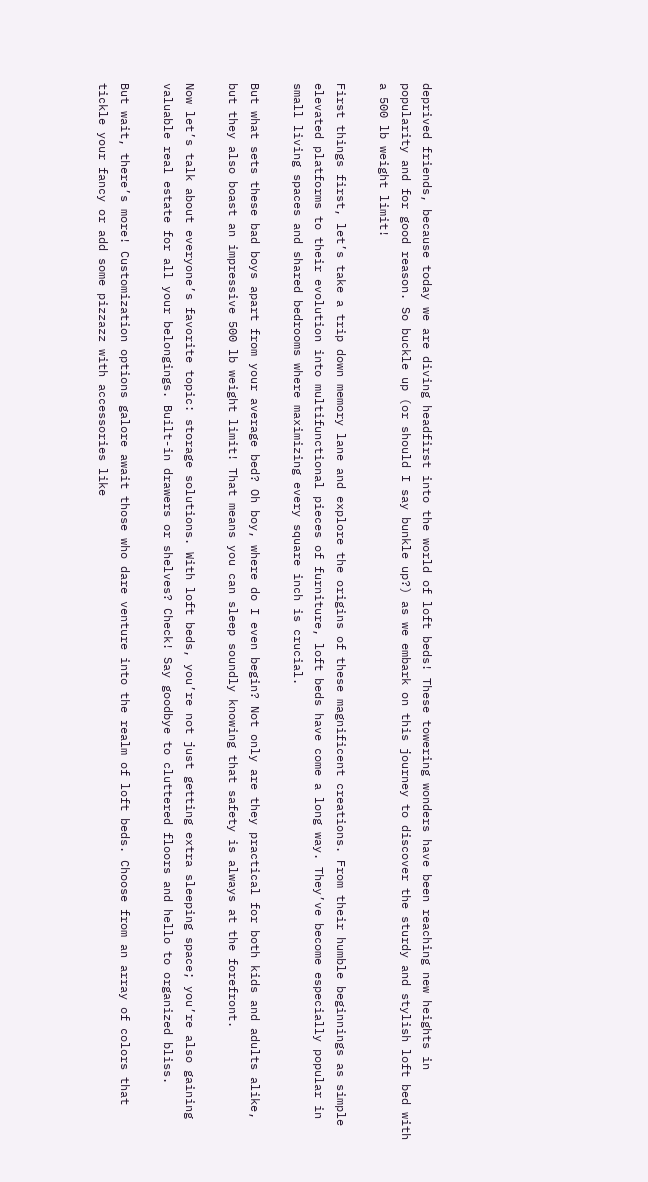deprived friends, because today we are diving headfirst into the world of loft beds! These towering wonders have been reaching new heights in popularity and for good reason. So buckle up (or should I say bunkle up?) as we embark on this journey to discover the sturdy and stylish loft bed with a 500 lb weight limit!

First things first, let’s take a trip down memory lane and explore the origins of these magnificent creations. From their humble beginnings as simple elevated platforms to their evolution into multifunctional pieces of furniture, loft beds have come a long way. They’ve become especially popular in small living spaces and shared bedrooms where maximizing every square inch is crucial.

But what sets these bad boys apart from your average bed? Oh boy, where do I even begin? Not only are they practical for both kids and adults alike, but they also boast an impressive 500 lb weight limit! That means you can sleep soundly knowing that safety is always at the forefront.

Now let’s talk about everyone’s favorite topic: storage solutions. With loft beds, you’re not just getting extra sleeping space; you’re also gaining valuable real estate for all your belongings. Built-in drawers or shelves? Check! Say goodbye to cluttered floors and hello to organized bliss.

But wait, there’s more! Customization options galore await those who dare venture into the realm of loft beds. Choose from an array of colors that tickle your fancy or add some pizzazz with accessories like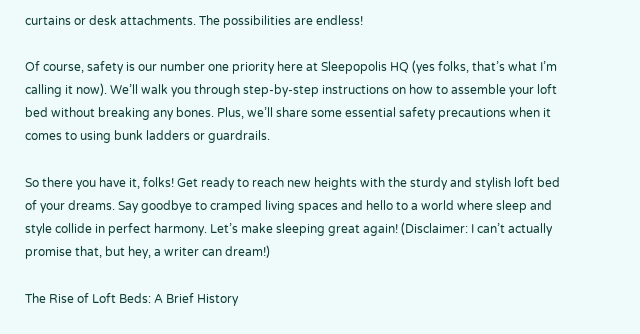curtains or desk attachments. The possibilities are endless!

Of course, safety is our number one priority here at Sleepopolis HQ (yes folks, that’s what I’m calling it now). We’ll walk you through step-by-step instructions on how to assemble your loft bed without breaking any bones. Plus, we’ll share some essential safety precautions when it comes to using bunk ladders or guardrails.

So there you have it, folks! Get ready to reach new heights with the sturdy and stylish loft bed of your dreams. Say goodbye to cramped living spaces and hello to a world where sleep and style collide in perfect harmony. Let’s make sleeping great again! (Disclaimer: I can’t actually promise that, but hey, a writer can dream!)

The Rise of Loft Beds: A Brief History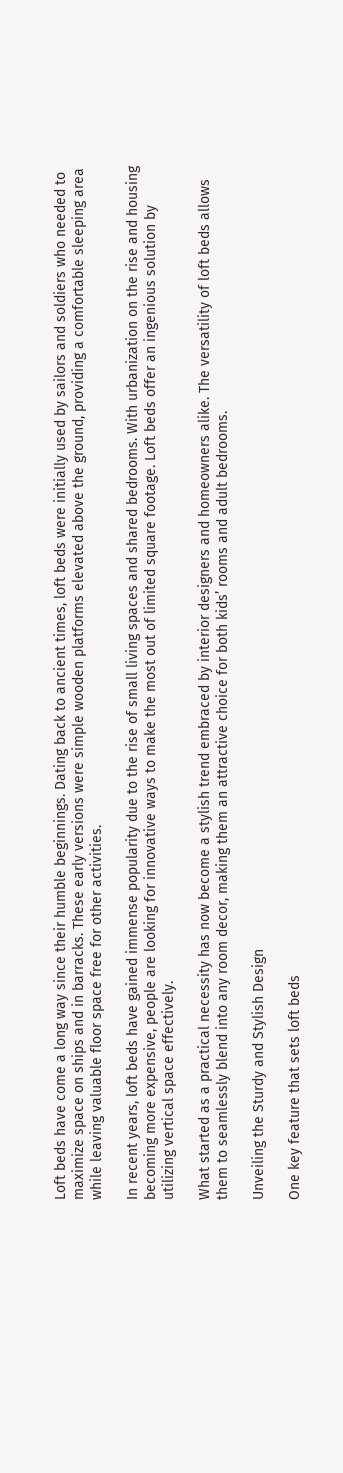Loft beds have come a long way since their humble beginnings. Dating back to ancient times, loft beds were initially used by sailors and soldiers who needed to maximize space on ships and in barracks. These early versions were simple wooden platforms elevated above the ground, providing a comfortable sleeping area while leaving valuable floor space free for other activities.

In recent years, loft beds have gained immense popularity due to the rise of small living spaces and shared bedrooms. With urbanization on the rise and housing becoming more expensive, people are looking for innovative ways to make the most out of limited square footage. Loft beds offer an ingenious solution by utilizing vertical space effectively.

What started as a practical necessity has now become a stylish trend embraced by interior designers and homeowners alike. The versatility of loft beds allows them to seamlessly blend into any room decor, making them an attractive choice for both kids’ rooms and adult bedrooms.

Unveiling the Sturdy and Stylish Design

One key feature that sets loft beds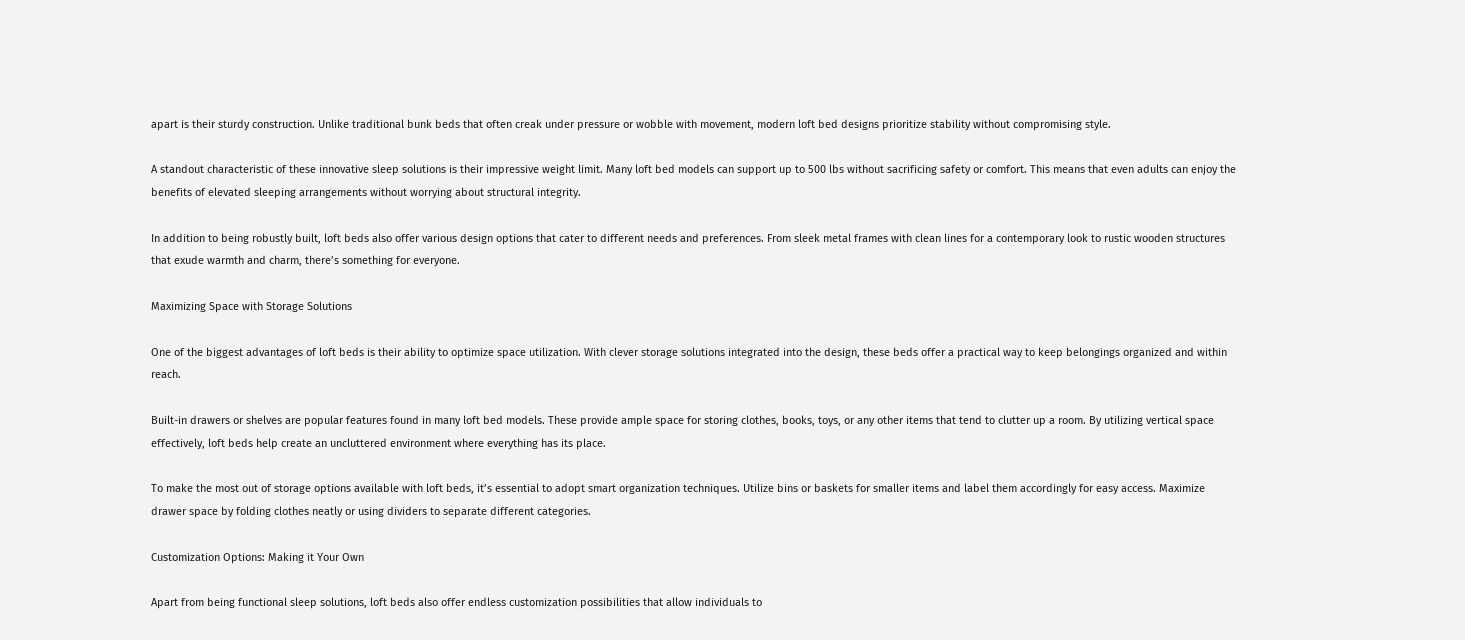apart is their sturdy construction. Unlike traditional bunk beds that often creak under pressure or wobble with movement, modern loft bed designs prioritize stability without compromising style.

A standout characteristic of these innovative sleep solutions is their impressive weight limit. Many loft bed models can support up to 500 lbs without sacrificing safety or comfort. This means that even adults can enjoy the benefits of elevated sleeping arrangements without worrying about structural integrity.

In addition to being robustly built, loft beds also offer various design options that cater to different needs and preferences. From sleek metal frames with clean lines for a contemporary look to rustic wooden structures that exude warmth and charm, there’s something for everyone.

Maximizing Space with Storage Solutions

One of the biggest advantages of loft beds is their ability to optimize space utilization. With clever storage solutions integrated into the design, these beds offer a practical way to keep belongings organized and within reach.

Built-in drawers or shelves are popular features found in many loft bed models. These provide ample space for storing clothes, books, toys, or any other items that tend to clutter up a room. By utilizing vertical space effectively, loft beds help create an uncluttered environment where everything has its place.

To make the most out of storage options available with loft beds, it’s essential to adopt smart organization techniques. Utilize bins or baskets for smaller items and label them accordingly for easy access. Maximize drawer space by folding clothes neatly or using dividers to separate different categories.

Customization Options: Making it Your Own

Apart from being functional sleep solutions, loft beds also offer endless customization possibilities that allow individuals to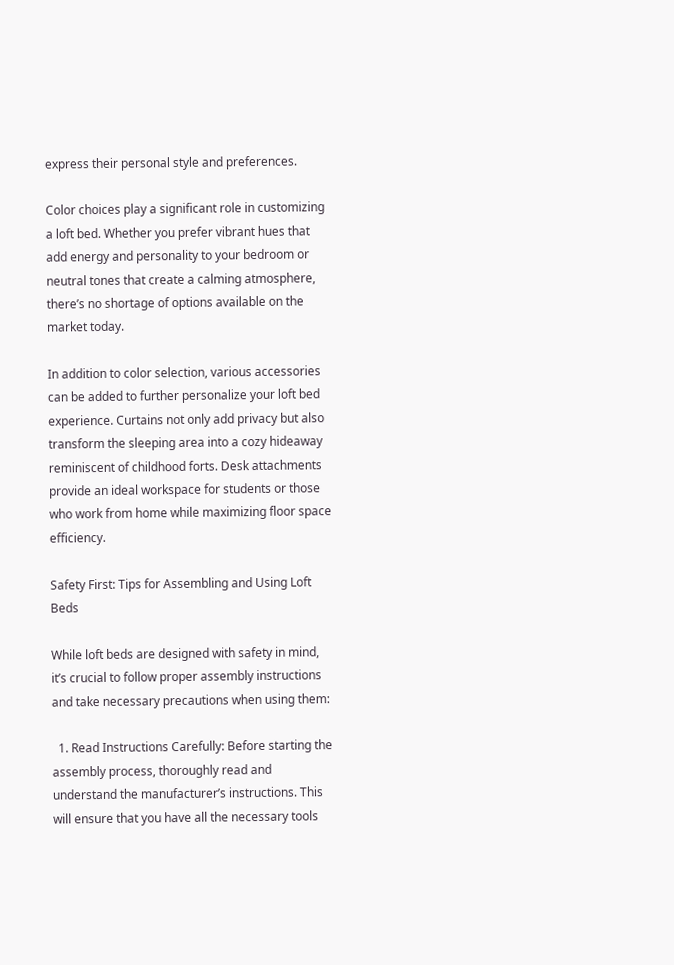express their personal style and preferences.

Color choices play a significant role in customizing a loft bed. Whether you prefer vibrant hues that add energy and personality to your bedroom or neutral tones that create a calming atmosphere, there’s no shortage of options available on the market today.

In addition to color selection, various accessories can be added to further personalize your loft bed experience. Curtains not only add privacy but also transform the sleeping area into a cozy hideaway reminiscent of childhood forts. Desk attachments provide an ideal workspace for students or those who work from home while maximizing floor space efficiency.

Safety First: Tips for Assembling and Using Loft Beds

While loft beds are designed with safety in mind, it’s crucial to follow proper assembly instructions and take necessary precautions when using them:

  1. Read Instructions Carefully: Before starting the assembly process, thoroughly read and understand the manufacturer’s instructions. This will ensure that you have all the necessary tools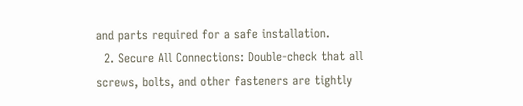and parts required for a safe installation.
  2. Secure All Connections: Double-check that all screws, bolts, and other fasteners are tightly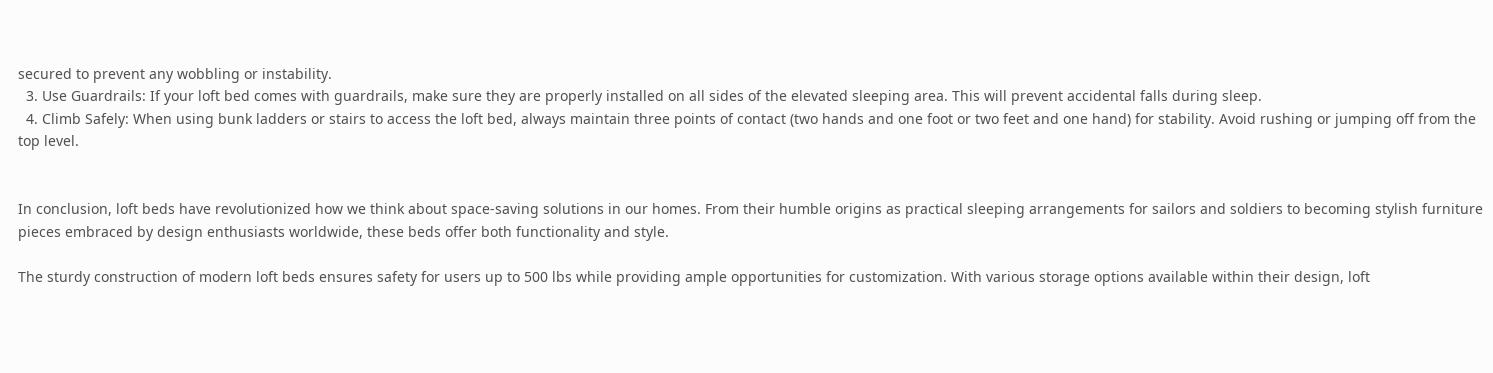secured to prevent any wobbling or instability.
  3. Use Guardrails: If your loft bed comes with guardrails, make sure they are properly installed on all sides of the elevated sleeping area. This will prevent accidental falls during sleep.
  4. Climb Safely: When using bunk ladders or stairs to access the loft bed, always maintain three points of contact (two hands and one foot or two feet and one hand) for stability. Avoid rushing or jumping off from the top level.


In conclusion, loft beds have revolutionized how we think about space-saving solutions in our homes. From their humble origins as practical sleeping arrangements for sailors and soldiers to becoming stylish furniture pieces embraced by design enthusiasts worldwide, these beds offer both functionality and style.

The sturdy construction of modern loft beds ensures safety for users up to 500 lbs while providing ample opportunities for customization. With various storage options available within their design, loft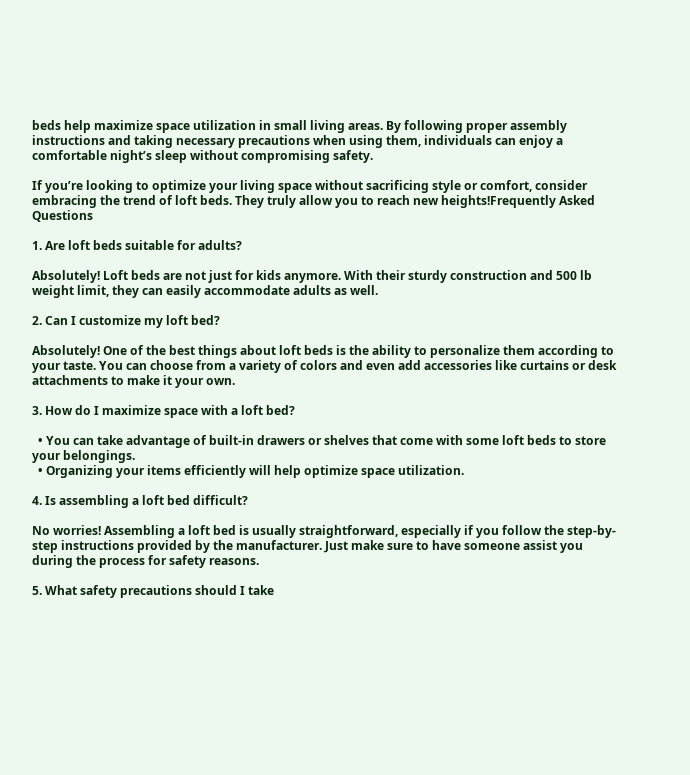beds help maximize space utilization in small living areas. By following proper assembly instructions and taking necessary precautions when using them, individuals can enjoy a comfortable night’s sleep without compromising safety.

If you’re looking to optimize your living space without sacrificing style or comfort, consider embracing the trend of loft beds. They truly allow you to reach new heights!Frequently Asked Questions

1. Are loft beds suitable for adults?

Absolutely! Loft beds are not just for kids anymore. With their sturdy construction and 500 lb weight limit, they can easily accommodate adults as well.

2. Can I customize my loft bed?

Absolutely! One of the best things about loft beds is the ability to personalize them according to your taste. You can choose from a variety of colors and even add accessories like curtains or desk attachments to make it your own.

3. How do I maximize space with a loft bed?

  • You can take advantage of built-in drawers or shelves that come with some loft beds to store your belongings.
  • Organizing your items efficiently will help optimize space utilization.

4. Is assembling a loft bed difficult?

No worries! Assembling a loft bed is usually straightforward, especially if you follow the step-by-step instructions provided by the manufacturer. Just make sure to have someone assist you during the process for safety reasons.

5. What safety precautions should I take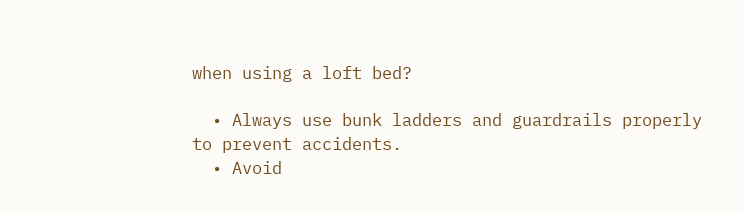when using a loft bed?

  • Always use bunk ladders and guardrails properly to prevent accidents.
  • Avoid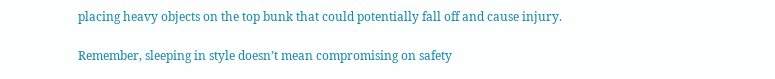placing heavy objects on the top bunk that could potentially fall off and cause injury.

Remember, sleeping in style doesn’t mean compromising on safety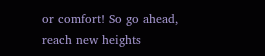or comfort! So go ahead, reach new heights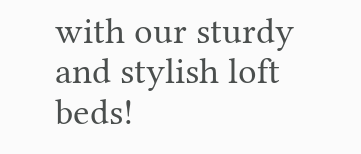with our sturdy and stylish loft beds!